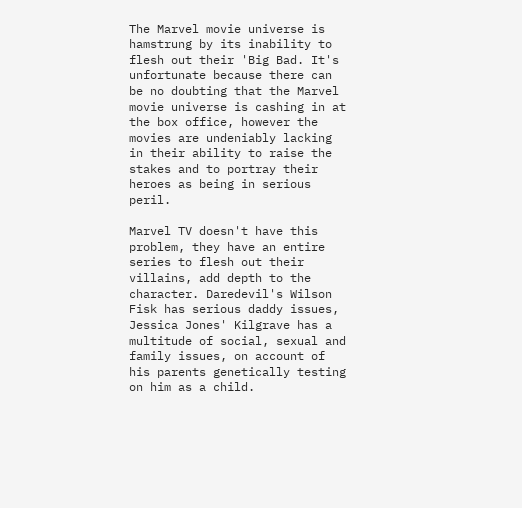The Marvel movie universe is hamstrung by its inability to flesh out their 'Big Bad. It's unfortunate because there can be no doubting that the Marvel movie universe is cashing in at the box office, however the movies are undeniably lacking in their ability to raise the stakes and to portray their heroes as being in serious peril.

Marvel TV doesn't have this problem, they have an entire series to flesh out their villains, add depth to the character. Daredevil's Wilson Fisk has serious daddy issues, Jessica Jones' Kilgrave has a multitude of social, sexual and family issues, on account of his parents genetically testing on him as a child.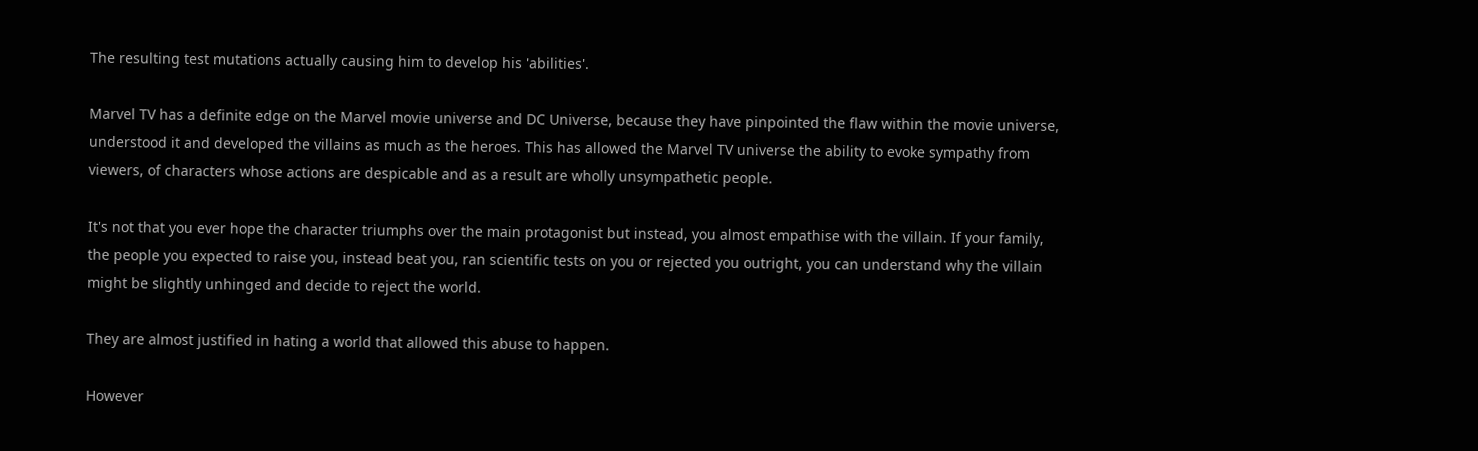The resulting test mutations actually causing him to develop his 'abilities'.

Marvel TV has a definite edge on the Marvel movie universe and DC Universe, because they have pinpointed the flaw within the movie universe, understood it and developed the villains as much as the heroes. This has allowed the Marvel TV universe the ability to evoke sympathy from viewers, of characters whose actions are despicable and as a result are wholly unsympathetic people.

It's not that you ever hope the character triumphs over the main protagonist but instead, you almost empathise with the villain. If your family, the people you expected to raise you, instead beat you, ran scientific tests on you or rejected you outright, you can understand why the villain might be slightly unhinged and decide to reject the world.

They are almost justified in hating a world that allowed this abuse to happen.

However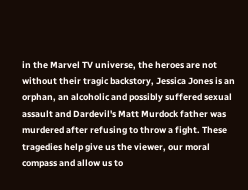in the Marvel TV universe, the heroes are not without their tragic backstory, Jessica Jones is an orphan, an alcoholic and possibly suffered sexual assault and Dardevil's Matt Murdock father was murdered after refusing to throw a fight. These tragedies help give us the viewer, our moral compass and allow us to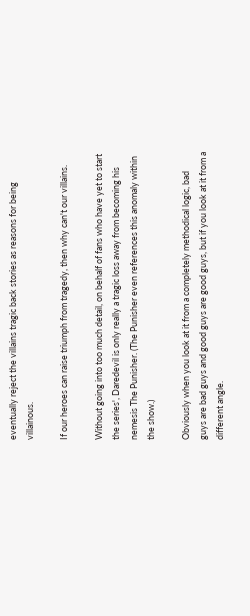eventually reject the villains tragic back stories as reasons for being villainous.

If our heroes can raise triumph from tragedy, then why can't our villains.

Without going into too much detail, on behalf of fans who have yet to start the series', Daredevil is only really a tragic loss away from becoming his nemesis The Punisher. (The Punisher even references this anomaly within the show.)

Obviously when you look at it from a completely methodical logic, bad guys are bad guys and good guys are good guys, but if you look at it from a different angle.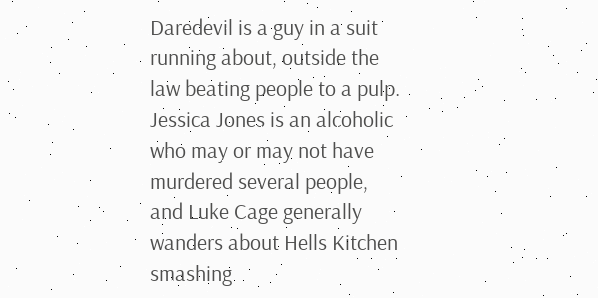Daredevil is a guy in a suit running about, outside the law beating people to a pulp. Jessica Jones is an alcoholic who may or may not have murdered several people, and Luke Cage generally wanders about Hells Kitchen smashing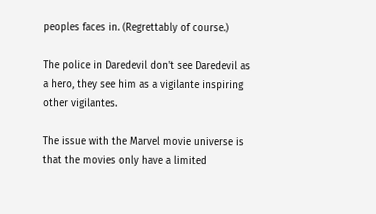peoples faces in. (Regrettably of course.)

The police in Daredevil don't see Daredevil as a hero, they see him as a vigilante inspiring other vigilantes.

The issue with the Marvel movie universe is that the movies only have a limited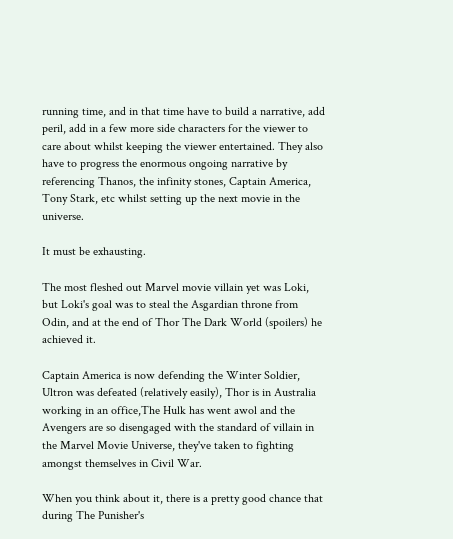running time, and in that time have to build a narrative, add peril, add in a few more side characters for the viewer to care about whilst keeping the viewer entertained. They also have to progress the enormous ongoing narrative by referencing Thanos, the infinity stones, Captain America, Tony Stark, etc whilst setting up the next movie in the universe.

It must be exhausting.

The most fleshed out Marvel movie villain yet was Loki, but Loki's goal was to steal the Asgardian throne from Odin, and at the end of Thor The Dark World (spoilers) he achieved it.

Captain America is now defending the Winter Soldier, Ultron was defeated (relatively easily), Thor is in Australia working in an office,The Hulk has went awol and the Avengers are so disengaged with the standard of villain in the Marvel Movie Universe, they've taken to fighting amongst themselves in Civil War.

When you think about it, there is a pretty good chance that during The Punisher's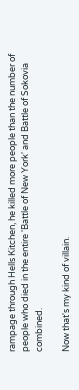rampage through Hells Kitchen, he killed more people than the number of people who died in the entire 'Battle of New York' and Battle of Sokovia combined.

Now that's my kind of villain.